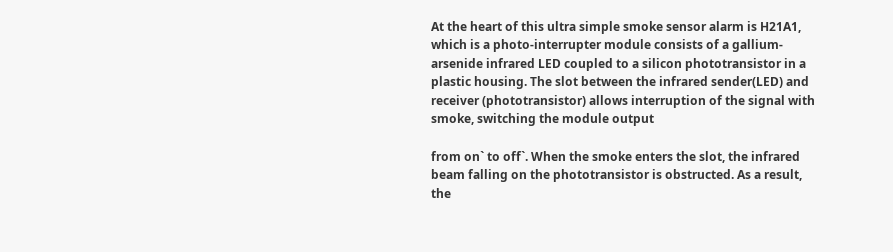At the heart of this ultra simple smoke sensor alarm is H21A1, which is a photo-interrupter module consists of a gallium-arsenide infrared LED coupled to a silicon phototransistor in a plastic housing. The slot between the infrared sender(LED) and receiver (phototransistor) allows interruption of the signal with smoke, switching the module output

from on` to off`. When the smoke enters the slot, the infrared beam falling on the phototransistor is obstructed. As a result, the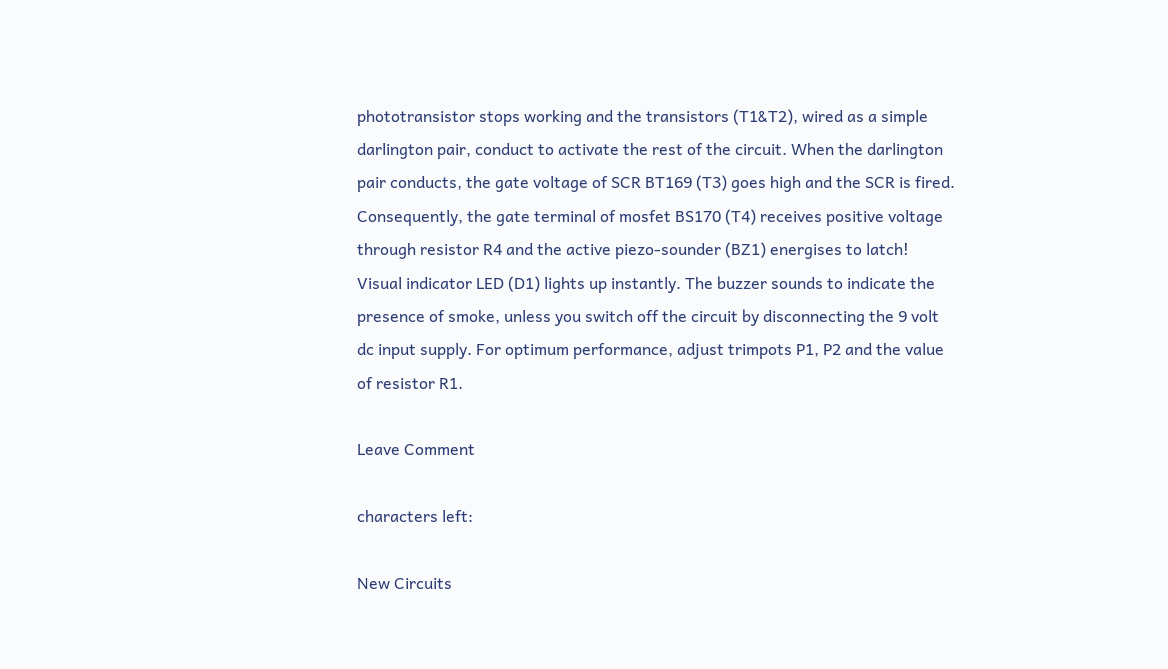phototransistor stops working and the transistors (T1&T2), wired as a simple darlington pair, conduct to activate the rest of the circuit. When the darlington pair conducts, the gate voltage of SCR BT169 (T3) goes high and the SCR is fired. Consequently, the gate terminal of mosfet BS170 (T4) receives positive voltage through resistor R4 and the active piezo-sounder (BZ1) energises to latch! Visual indicator LED (D1) lights up instantly. The buzzer sounds to indicate the presence of smoke, unless you switch off the circuit by disconnecting the 9 volt dc input supply. For optimum performance, adjust trimpots P1, P2 and the value of resistor R1.

Leave Comment

characters left:

New Circuits